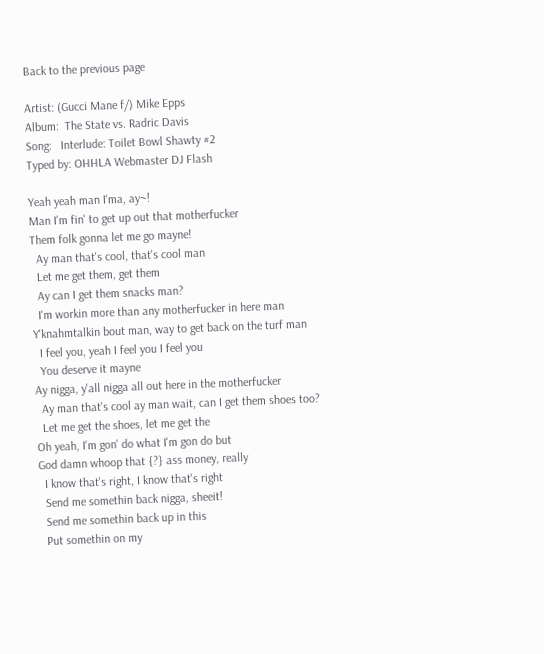Back to the previous page

Artist: (Gucci Mane f/) Mike Epps
Album:  The State vs. Radric Davis
Song:   Interlude: Toilet Bowl Shawty #2
Typed by: OHHLA Webmaster DJ Flash

Yeah yeah man I'ma, ay~!
Man I'm fin' to get up out that motherfucker
Them folk gonna let me go mayne!
  Ay man that's cool, that's cool man
  Let me get them, get them
  Ay can I get them snacks man?
  I'm workin more than any motherfucker in here man
Y'knahmtalkin bout man, way to get back on the turf man
  I feel you, yeah I feel you I feel you
  You deserve it mayne
Ay nigga, y'all nigga all out here in the motherfucker
  Ay man that's cool ay man wait, can I get them shoes too?
  Let me get the shoes, let me get the
Oh yeah, I'm gon' do what I'm gon do but
God damn whoop that {?} ass money, really
  I know that's right, I know that's right
  Send me somethin back nigga, sheeit!
  Send me somethin back up in this
  Put somethin on my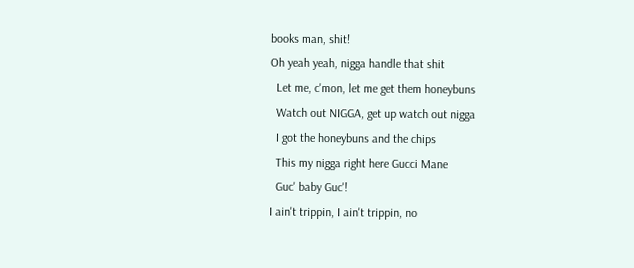books man, shit!
Oh yeah yeah, nigga handle that shit
  Let me, c'mon, let me get them honeybuns
  Watch out NIGGA, get up watch out nigga
  I got the honeybuns and the chips
  This my nigga right here Gucci Mane
  Guc' baby Guc'!
I ain't trippin, I ain't trippin, no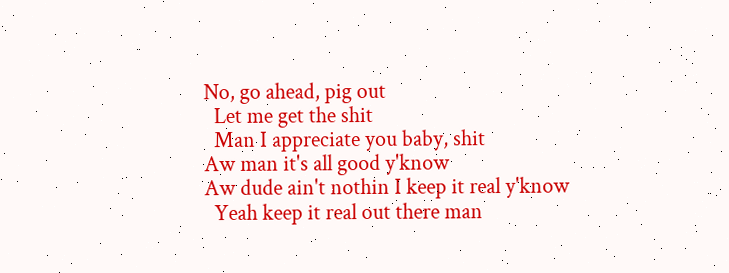No, go ahead, pig out
  Let me get the shit
  Man I appreciate you baby, shit
Aw man it's all good y'know
Aw dude ain't nothin I keep it real y'know
  Yeah keep it real out there man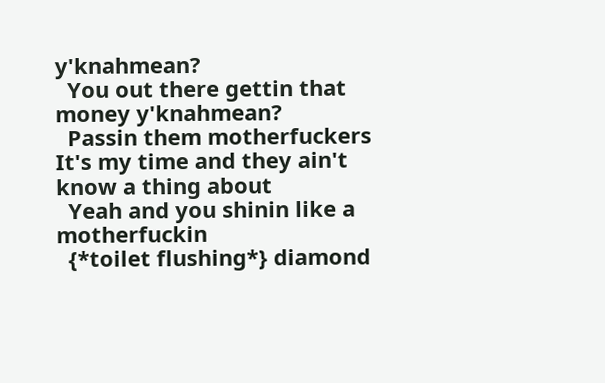y'knahmean?
  You out there gettin that money y'knahmean?
  Passin them motherfuckers
It's my time and they ain't know a thing about
  Yeah and you shinin like a motherfuckin
  {*toilet flushing*} diamond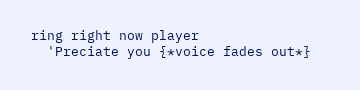ring right now player
  'Preciate you {*voice fades out*}